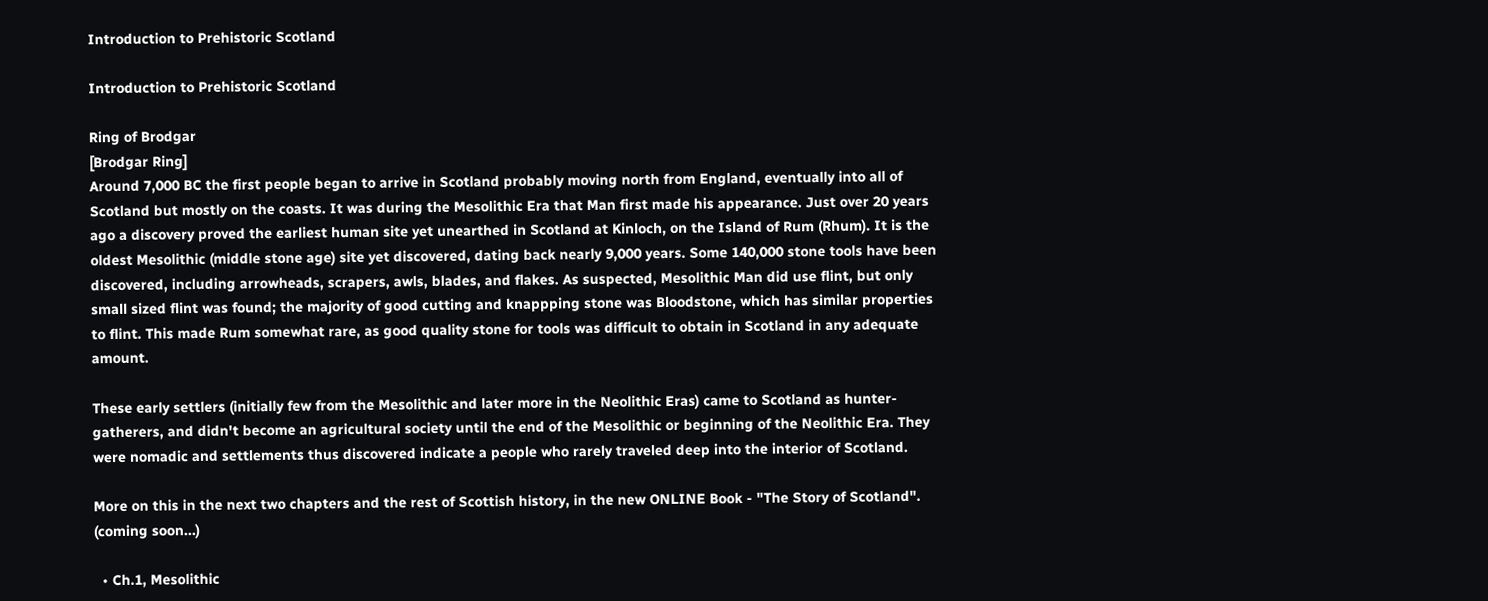Introduction to Prehistoric Scotland

Introduction to Prehistoric Scotland

Ring of Brodgar
[Brodgar Ring]
Around 7,000 BC the first people began to arrive in Scotland probably moving north from England, eventually into all of Scotland but mostly on the coasts. It was during the Mesolithic Era that Man first made his appearance. Just over 20 years ago a discovery proved the earliest human site yet unearthed in Scotland at Kinloch, on the Island of Rum (Rhum). It is the oldest Mesolithic (middle stone age) site yet discovered, dating back nearly 9,000 years. Some 140,000 stone tools have been discovered, including arrowheads, scrapers, awls, blades, and flakes. As suspected, Mesolithic Man did use flint, but only small sized flint was found; the majority of good cutting and knappping stone was Bloodstone, which has similar properties to flint. This made Rum somewhat rare, as good quality stone for tools was difficult to obtain in Scotland in any adequate amount.

These early settlers (initially few from the Mesolithic and later more in the Neolithic Eras) came to Scotland as hunter-gatherers, and didn't become an agricultural society until the end of the Mesolithic or beginning of the Neolithic Era. They were nomadic and settlements thus discovered indicate a people who rarely traveled deep into the interior of Scotland.

More on this in the next two chapters and the rest of Scottish history, in the new ONLINE Book - "The Story of Scotland". (coming soon...)

  • Ch.1, Mesolithic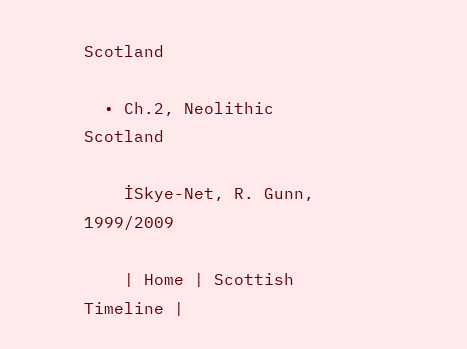Scotland

  • Ch.2, Neolithic Scotland

    İSkye-Net, R. Gunn, 1999/2009

    | Home | Scottish Timeline |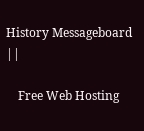History Messageboard ||

    Free Web Hosting